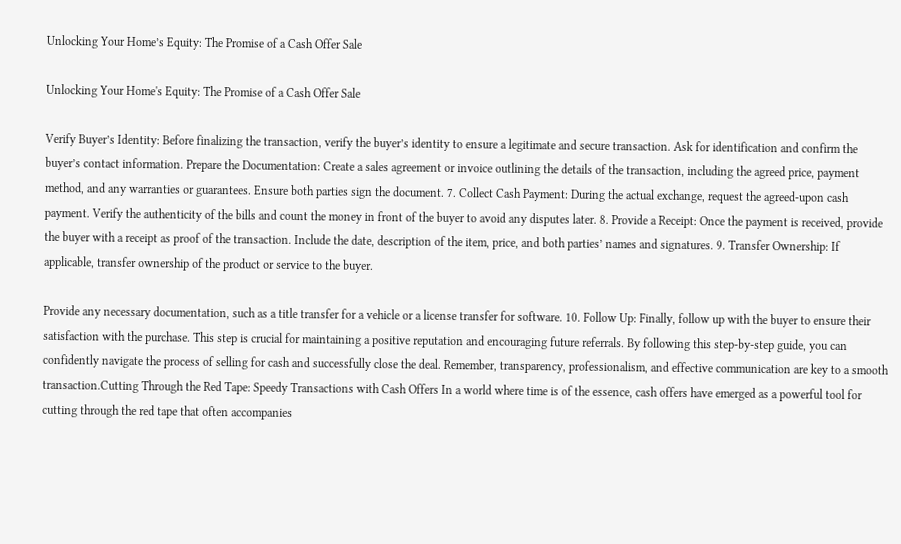Unlocking Your Home’s Equity: The Promise of a Cash Offer Sale

Unlocking Your Home's Equity: The Promise of a Cash Offer Sale

Verify Buyer’s Identity: Before finalizing the transaction, verify the buyer’s identity to ensure a legitimate and secure transaction. Ask for identification and confirm the buyer’s contact information. Prepare the Documentation: Create a sales agreement or invoice outlining the details of the transaction, including the agreed price, payment method, and any warranties or guarantees. Ensure both parties sign the document. 7. Collect Cash Payment: During the actual exchange, request the agreed-upon cash payment. Verify the authenticity of the bills and count the money in front of the buyer to avoid any disputes later. 8. Provide a Receipt: Once the payment is received, provide the buyer with a receipt as proof of the transaction. Include the date, description of the item, price, and both parties’ names and signatures. 9. Transfer Ownership: If applicable, transfer ownership of the product or service to the buyer.

Provide any necessary documentation, such as a title transfer for a vehicle or a license transfer for software. 10. Follow Up: Finally, follow up with the buyer to ensure their satisfaction with the purchase. This step is crucial for maintaining a positive reputation and encouraging future referrals. By following this step-by-step guide, you can confidently navigate the process of selling for cash and successfully close the deal. Remember, transparency, professionalism, and effective communication are key to a smooth transaction.Cutting Through the Red Tape: Speedy Transactions with Cash Offers In a world where time is of the essence, cash offers have emerged as a powerful tool for cutting through the red tape that often accompanies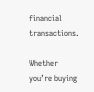financial transactions.

Whether you’re buying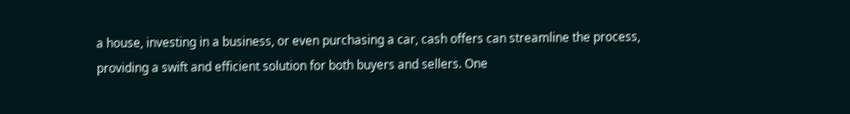a house, investing in a business, or even purchasing a car, cash offers can streamline the process, providing a swift and efficient solution for both buyers and sellers. One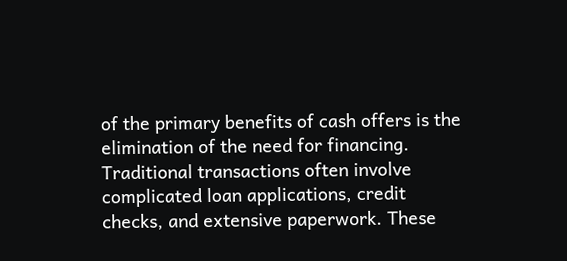of the primary benefits of cash offers is the elimination of the need for financing. Traditional transactions often involve complicated loan applications, credit checks, and extensive paperwork. These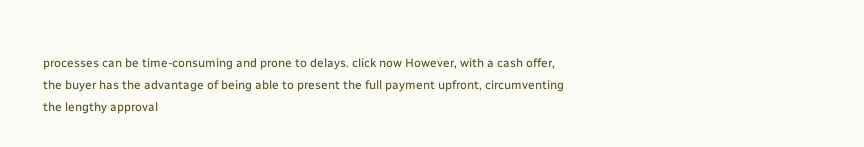processes can be time-consuming and prone to delays. click now However, with a cash offer, the buyer has the advantage of being able to present the full payment upfront, circumventing the lengthy approval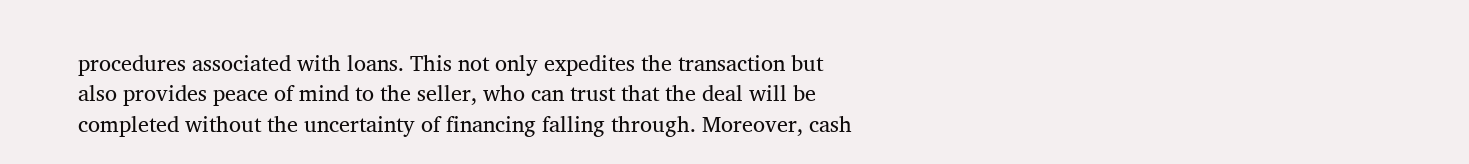procedures associated with loans. This not only expedites the transaction but also provides peace of mind to the seller, who can trust that the deal will be completed without the uncertainty of financing falling through. Moreover, cash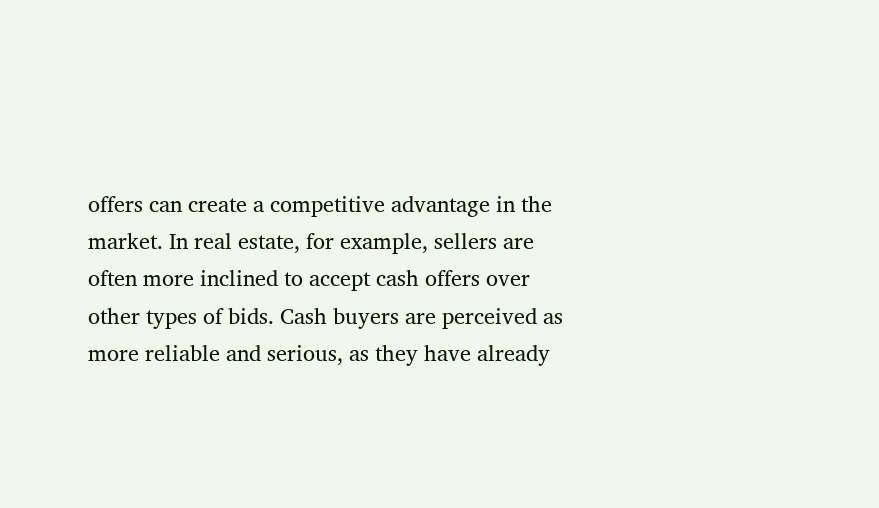offers can create a competitive advantage in the market. In real estate, for example, sellers are often more inclined to accept cash offers over other types of bids. Cash buyers are perceived as more reliable and serious, as they have already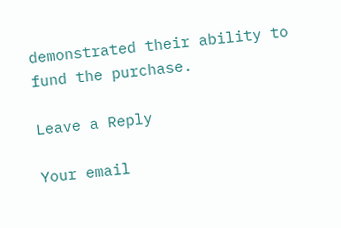demonstrated their ability to fund the purchase.

Leave a Reply

Your email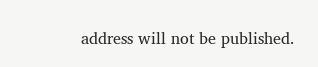address will not be published.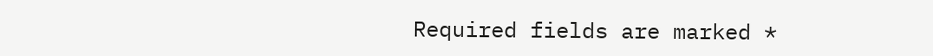Required fields are marked *